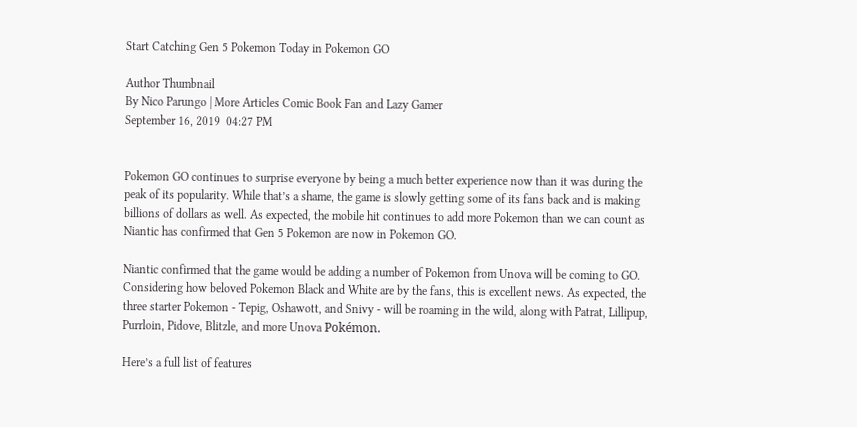Start Catching Gen 5 Pokemon Today in Pokemon GO

Author Thumbnail
By Nico Parungo | More Articles Comic Book Fan and Lazy Gamer
September 16, 2019  04:27 PM


Pokemon GO continues to surprise everyone by being a much better experience now than it was during the peak of its popularity. While that’s a shame, the game is slowly getting some of its fans back and is making billions of dollars as well. As expected, the mobile hit continues to add more Pokemon than we can count as Niantic has confirmed that Gen 5 Pokemon are now in Pokemon GO.

Niantic confirmed that the game would be adding a number of Pokemon from Unova will be coming to GO. Considering how beloved Pokemon Black and White are by the fans, this is excellent news. As expected, the three starter Pokemon - Tepig, Oshawott, and Snivy - will be roaming in the wild, along with Patrat, Lillipup, Purrloin, Pidove, Blitzle, and more Unova Pokémon.

Here’s a full list of features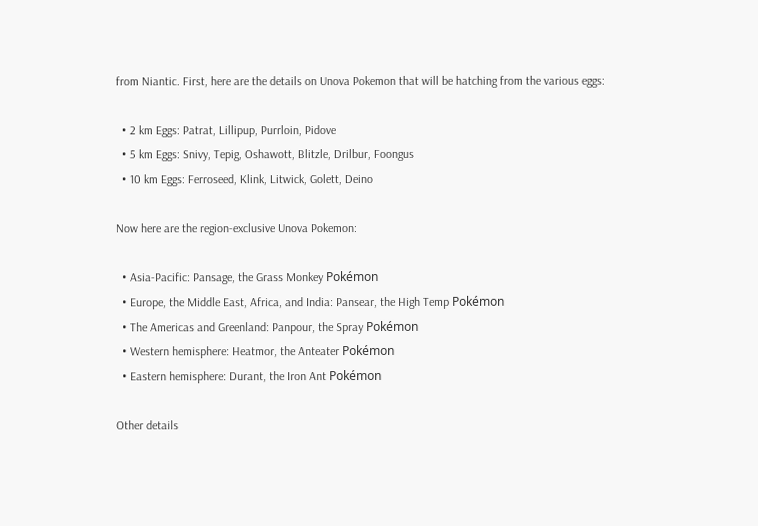from Niantic. First, here are the details on Unova Pokemon that will be hatching from the various eggs:

  • 2 km Eggs: Patrat, Lillipup, Purrloin, Pidove
  • 5 km Eggs: Snivy, Tepig, Oshawott, Blitzle, Drilbur, Foongus
  • 10 km Eggs: Ferroseed, Klink, Litwick, Golett, Deino

Now here are the region-exclusive Unova Pokemon:

  • Asia-Pacific: Pansage, the Grass Monkey Pokémon
  • Europe, the Middle East, Africa, and India: Pansear, the High Temp Pokémon
  • The Americas and Greenland: Panpour, the Spray Pokémon
  • Western hemisphere: Heatmor, the Anteater Pokémon
  • Eastern hemisphere: Durant, the Iron Ant Pokémon

Other details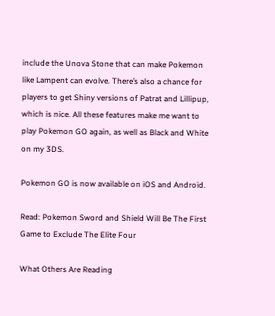include the Unova Stone that can make Pokemon like Lampent can evolve. There’s also a chance for players to get Shiny versions of Patrat and Lillipup, which is nice. All these features make me want to play Pokemon GO again, as well as Black and White on my 3DS.

Pokemon GO is now available on iOS and Android.

Read: Pokemon Sword and Shield Will Be The First Game to Exclude The Elite Four

What Others Are Reading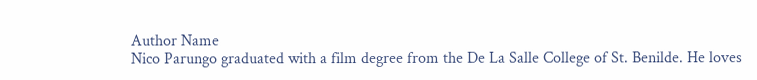Author Name
Nico Parungo graduated with a film degree from the De La Salle College of St. Benilde. He loves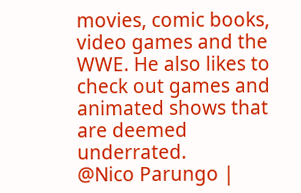movies, comic books, video games and the WWE. He also likes to check out games and animated shows that are deemed underrated.
@Nico Parungo |